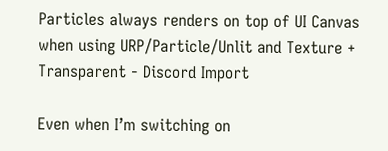Particles always renders on top of UI Canvas when using URP/Particle/Unlit and Texture + Transparent - Discord Import

Even when I’m switching on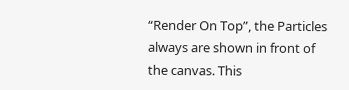“Render On Top”, the Particles always are shown in front of the canvas. This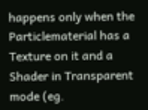happens only when the Particlematerial has a Texture on it and a Shader in Transparent mode (eg.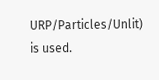URP/Particles/Unlit) is used.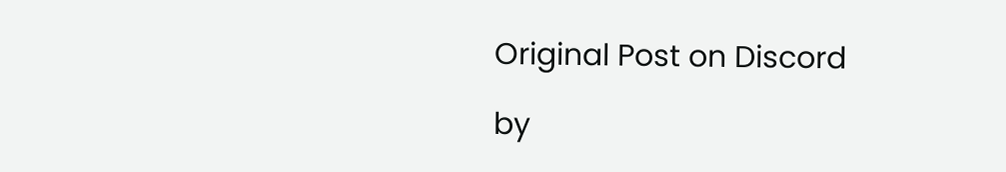Original Post on Discord

by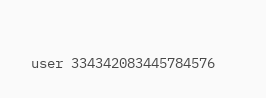user 334342083445784576